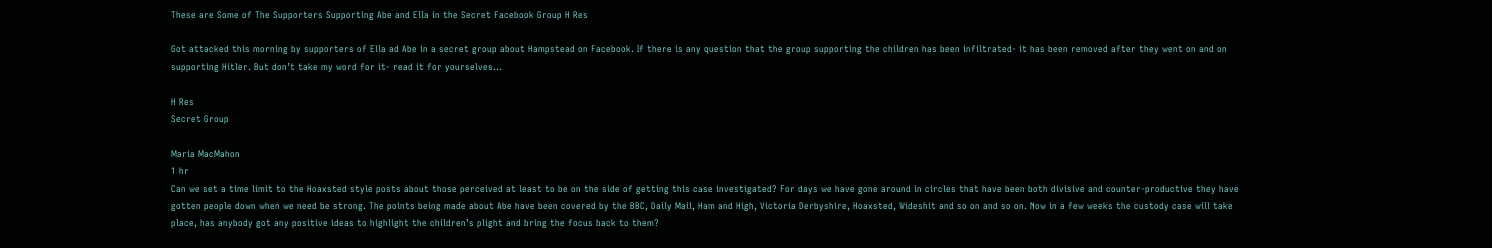These are Some of The Supporters Supporting Abe and Ella in the Secret Facebook Group H Res

Got attacked this morning by supporters of Ella ad Abe in a secret group about Hampstead on Facebook. If there is any question that the group supporting the children has been infiltrated- it has been removed after they went on and on supporting Hitler. But don’t take my word for it- read it for yourselves…

H Res
Secret Group

Maria MacMahon
1 hr
Can we set a time limit to the Hoaxsted style posts about those perceived at least to be on the side of getting this case investigated? For days we have gone around in circles that have been both divisive and counter-productive they have gotten people down when we need be strong. The points being made about Abe have been covered by the BBC, Daily Mail, Ham and High, Victoria Derbyshire, Hoaxsted, Wideshit and so on and so on. Now in a few weeks the custody case will take place, has anybody got any positive ideas to highlight the children’s plight and bring the focus back to them?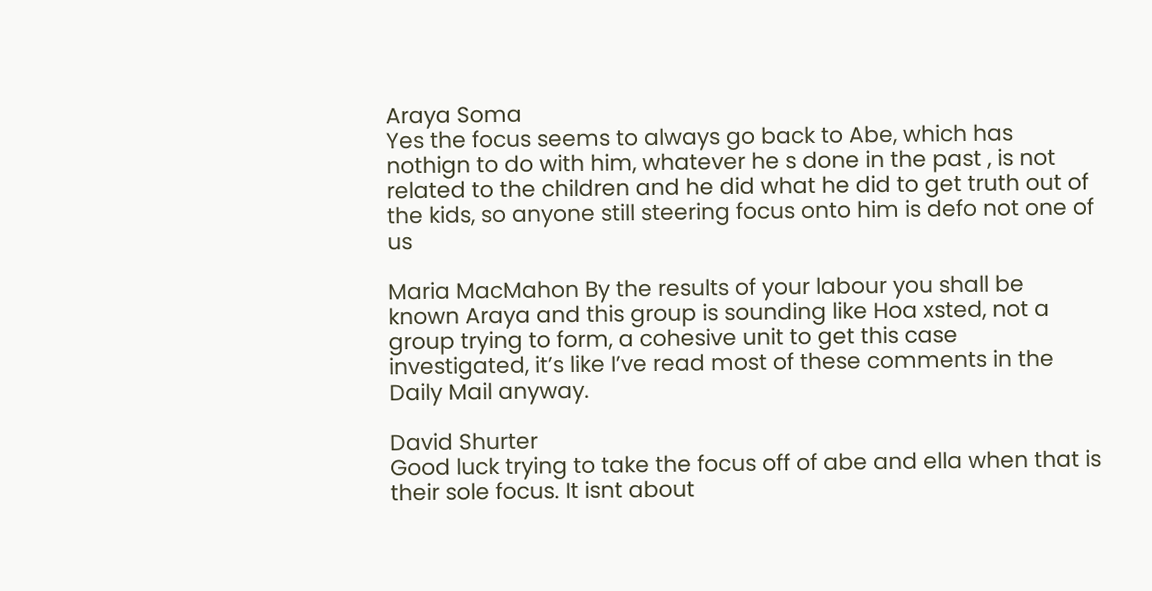Araya Soma
Yes the focus seems to always go back to Abe, which has nothign to do with him, whatever he s done in the past , is not related to the children and he did what he did to get truth out of the kids, so anyone still steering focus onto him is defo not one of us

Maria MacMahon By the results of your labour you shall be known Araya and this group is sounding like Hoa xsted, not a group trying to form, a cohesive unit to get this case investigated, it’s like I’ve read most of these comments in the Daily Mail anyway.

David Shurter
Good luck trying to take the focus off of abe and ella when that is their sole focus. It isnt about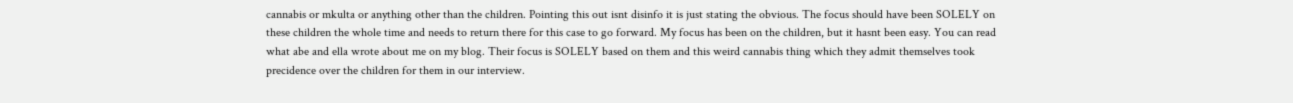cannabis or mkulta or anything other than the children. Pointing this out isnt disinfo it is just stating the obvious. The focus should have been SOLELY on these children the whole time and needs to return there for this case to go forward. My focus has been on the children, but it hasnt been easy. You can read what abe and ella wrote about me on my blog. Their focus is SOLELY based on them and this weird cannabis thing which they admit themselves took precidence over the children for them in our interview.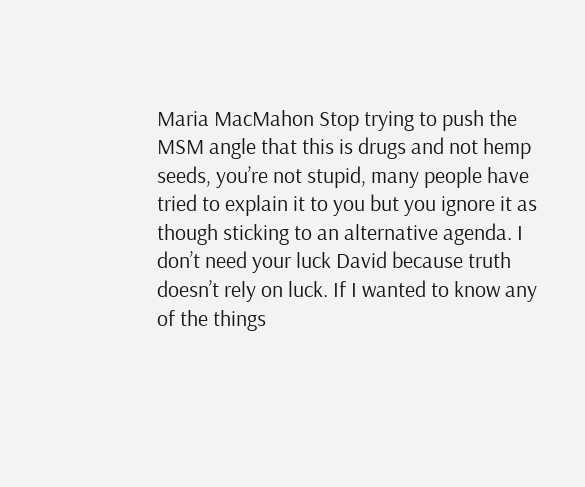Maria MacMahon Stop trying to push the MSM angle that this is drugs and not hemp seeds, you’re not stupid, many people have tried to explain it to you but you ignore it as though sticking to an alternative agenda. I don’t need your luck David because truth doesn’t rely on luck. If I wanted to know any of the things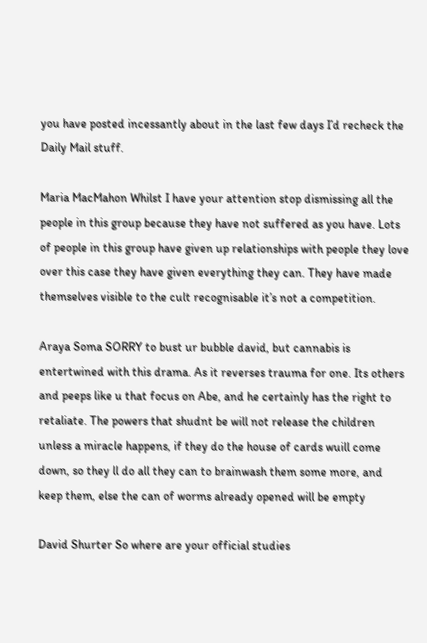you have posted incessantly about in the last few days I’d recheck the Daily Mail stuff.

Maria MacMahon Whilst I have your attention stop dismissing all the people in this group because they have not suffered as you have. Lots of people in this group have given up relationships with people they love over this case they have given everything they can. They have made themselves visible to the cult recognisable it’s not a competition.

Araya Soma SORRY to bust ur bubble david, but cannabis is entertwined with this drama. As it reverses trauma for one. Its others and peeps like u that focus on Abe, and he certainly has the right to retaliate. The powers that shudnt be will not release the children unless a miracle happens, if they do the house of cards wuill come down, so they ll do all they can to brainwash them some more, and keep them, else the can of worms already opened will be empty

David Shurter So where are your official studies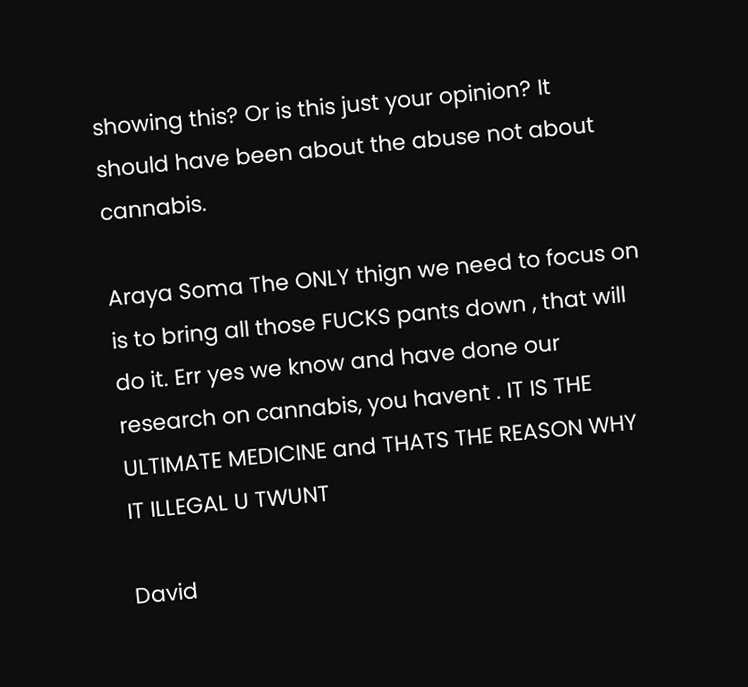showing this? Or is this just your opinion? It should have been about the abuse not about cannabis.

Araya Soma The ONLY thign we need to focus on is to bring all those FUCKS pants down , that will do it. Err yes we know and have done our research on cannabis, you havent . IT IS THE ULTIMATE MEDICINE and THATS THE REASON WHY IT ILLEGAL U TWUNT

David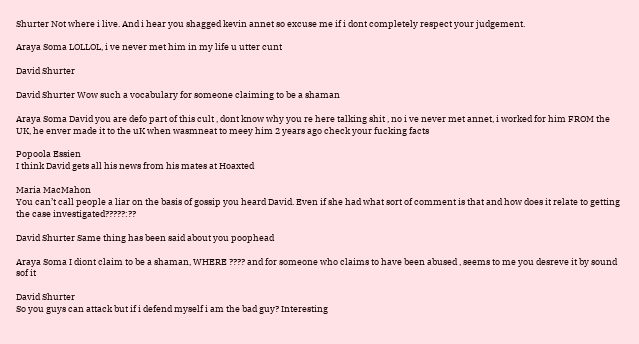Shurter Not where i live. And i hear you shagged kevin annet so excuse me if i dont completely respect your judgement.

Araya Soma LOLLOL, i ve never met him in my life u utter cunt

David Shurter

David Shurter Wow such a vocabulary for someone claiming to be a shaman

Araya Soma David you are defo part of this cult , dont know why you re here talking shit , no i ve never met annet, i worked for him FROM the UK, he enver made it to the uK when wasmneat to meey him 2 years ago check your fucking facts

Popoola Essien
I think David gets all his news from his mates at Hoaxted

Maria MacMahon
You can’t call people a liar on the basis of gossip you heard David. Even if she had what sort of comment is that and how does it relate to getting the case investigated?????:??

David Shurter Same thing has been said about you poophead

Araya Soma I diont claim to be a shaman, WHERE ???? and for someone who claims to have been abused , seems to me you desreve it by sound sof it

David Shurter
So you guys can attack but if i defend myself i am the bad guy? Interesting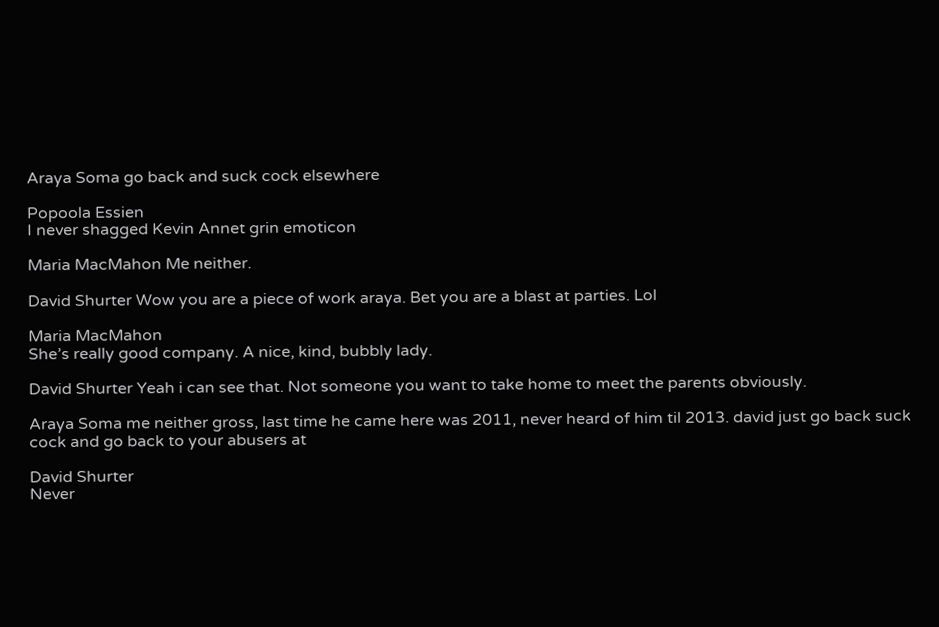Araya Soma go back and suck cock elsewhere

Popoola Essien
I never shagged Kevin Annet grin emoticon

Maria MacMahon Me neither.

David Shurter Wow you are a piece of work araya. Bet you are a blast at parties. Lol

Maria MacMahon
She’s really good company. A nice, kind, bubbly lady.

David Shurter Yeah i can see that. Not someone you want to take home to meet the parents obviously.

Araya Soma me neither gross, last time he came here was 2011, never heard of him til 2013. david just go back suck cock and go back to your abusers at

David Shurter
Never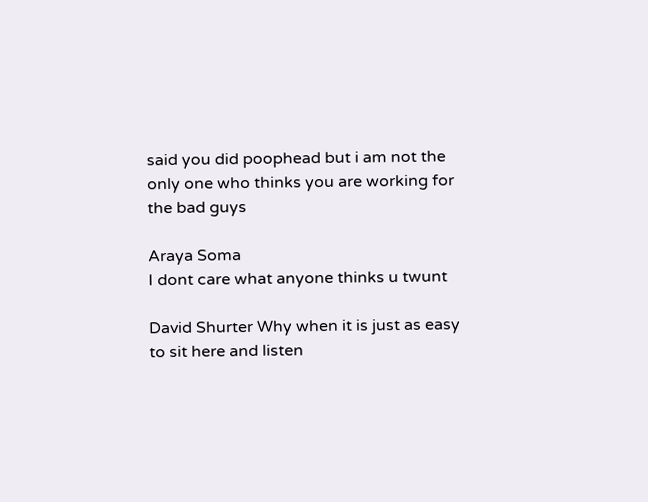said you did poophead but i am not the only one who thinks you are working for the bad guys

Araya Soma
I dont care what anyone thinks u twunt

David Shurter Why when it is just as easy to sit here and listen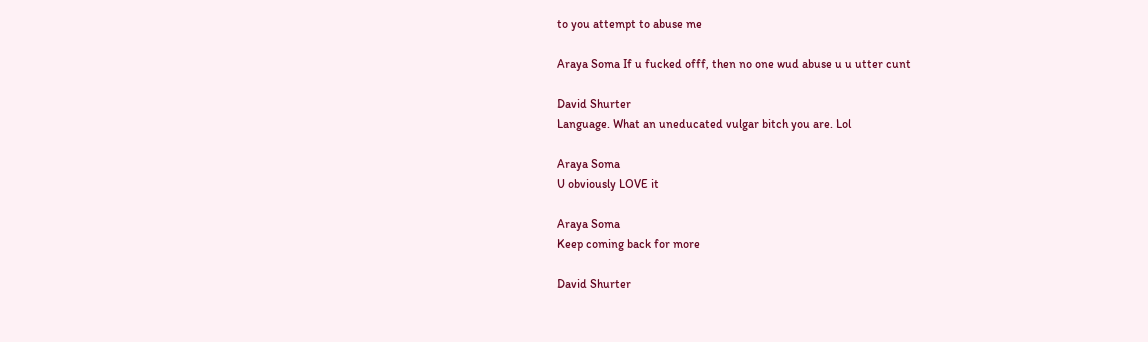to you attempt to abuse me

Araya Soma If u fucked offf, then no one wud abuse u u utter cunt

David Shurter
Language. What an uneducated vulgar bitch you are. Lol

Araya Soma
U obviously LOVE it

Araya Soma
Keep coming back for more

David Shurter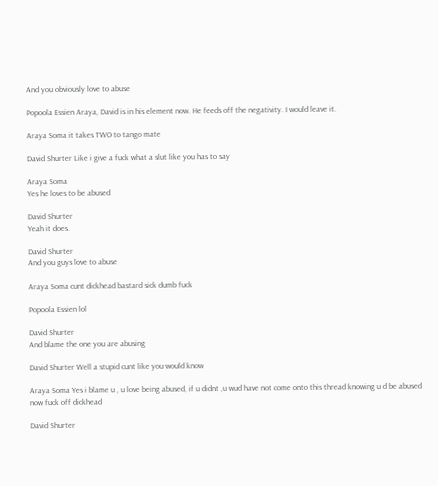And you obviously love to abuse

Popoola Essien Araya, David is in his element now. He feeds off the negativity. I would leave it.

Araya Soma it takes TWO to tango mate

David Shurter Like i give a fuck what a slut like you has to say

Araya Soma
Yes he loves to be abused

David Shurter
Yeah it does.

David Shurter
And you guys love to abuse

Araya Soma cunt dickhead bastard sick dumb fuck

Popoola Essien lol

David Shurter
And blame the one you are abusing

David Shurter Well a stupid cunt like you would know

Araya Soma Yes i blame u , u love being abused, if u didnt ,u wud have not come onto this thread knowing u d be abused now fuck off dickhead

David Shurter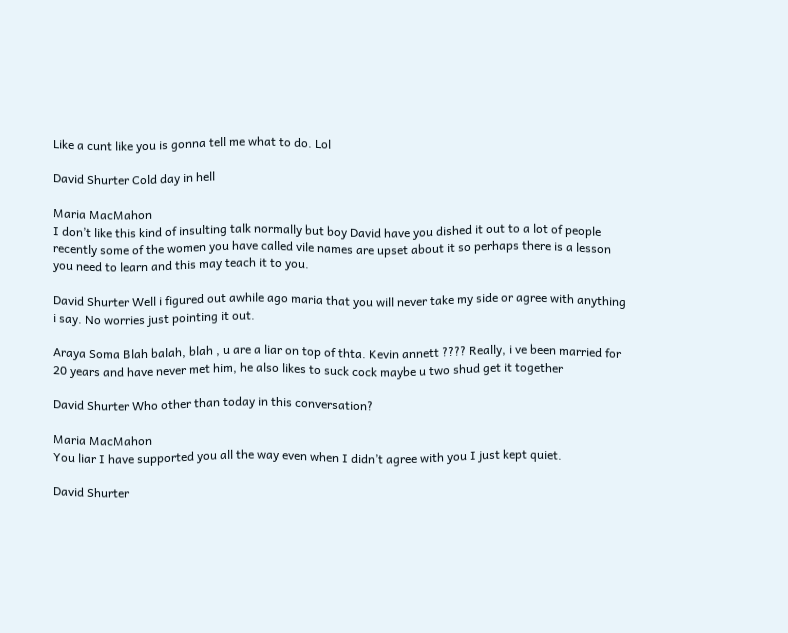Like a cunt like you is gonna tell me what to do. Lol

David Shurter Cold day in hell

Maria MacMahon
I don’t like this kind of insulting talk normally but boy David have you dished it out to a lot of people recently some of the women you have called vile names are upset about it so perhaps there is a lesson you need to learn and this may teach it to you.

David Shurter Well i figured out awhile ago maria that you will never take my side or agree with anything i say. No worries just pointing it out.

Araya Soma Blah balah, blah , u are a liar on top of thta. Kevin annett ???? Really, i ve been married for 20 years and have never met him, he also likes to suck cock maybe u two shud get it together

David Shurter Who other than today in this conversation?

Maria MacMahon
You liar I have supported you all the way even when I didn’t agree with you I just kept quiet.

David Shurter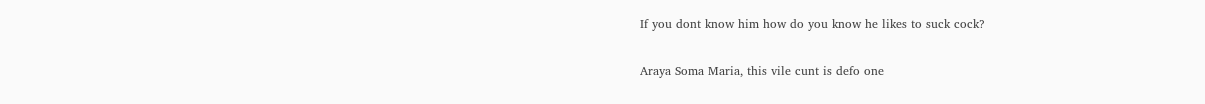If you dont know him how do you know he likes to suck cock?

Araya Soma Maria, this vile cunt is defo one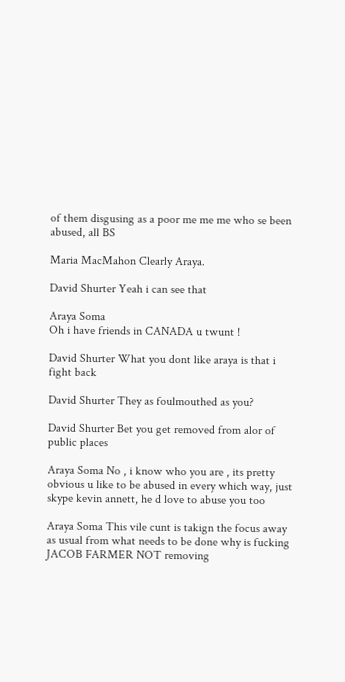of them disgusing as a poor me me me who se been abused, all BS

Maria MacMahon Clearly Araya.

David Shurter Yeah i can see that

Araya Soma
Oh i have friends in CANADA u twunt !

David Shurter What you dont like araya is that i fight back

David Shurter They as foulmouthed as you?

David Shurter Bet you get removed from alor of public places

Araya Soma No , i know who you are , its pretty obvious u like to be abused in every which way, just skype kevin annett, he d love to abuse you too

Araya Soma This vile cunt is takign the focus away as usual from what needs to be done why is fucking JACOB FARMER NOT removing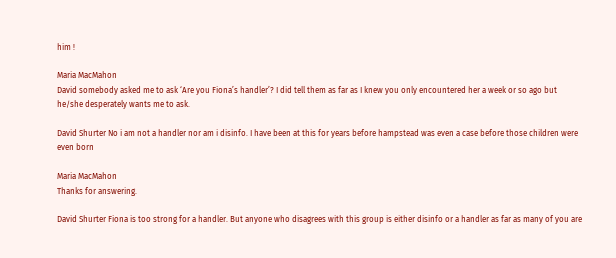him !

Maria MacMahon
David somebody asked me to ask ‘Are you Fiona’s handler’? I did tell them as far as I knew you only encountered her a week or so ago but he/she desperately wants me to ask.

David Shurter No i am not a handler nor am i disinfo. I have been at this for years before hampstead was even a case before those children were even born

Maria MacMahon
Thanks for answering.

David Shurter Fiona is too strong for a handler. But anyone who disagrees with this group is either disinfo or a handler as far as many of you are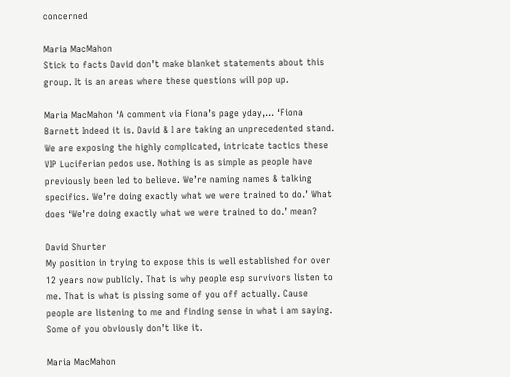concerned

Maria MacMahon
Stick to facts David don’t make blanket statements about this group. It is an areas where these questions will pop up.

Maria MacMahon ‘A comment via Fiona’s page yday,… ‘Fiona Barnett Indeed it is. David & I are taking an unprecedented stand. We are exposing the highly complicated, intricate tactics these VIP Luciferian pedos use. Nothing is as simple as people have previously been led to believe. We’re naming names & talking specifics. We’re doing exactly what we were trained to do.’ What does ‘We’re doing exactly what we were trained to do.’ mean?

David Shurter
My position in trying to expose this is well established for over 12 years now publicly. That is why people esp survivors listen to me. That is what is pissing some of you off actually. Cause people are listening to me and finding sense in what i am saying. Some of you obviously don’t like it.

Maria MacMahon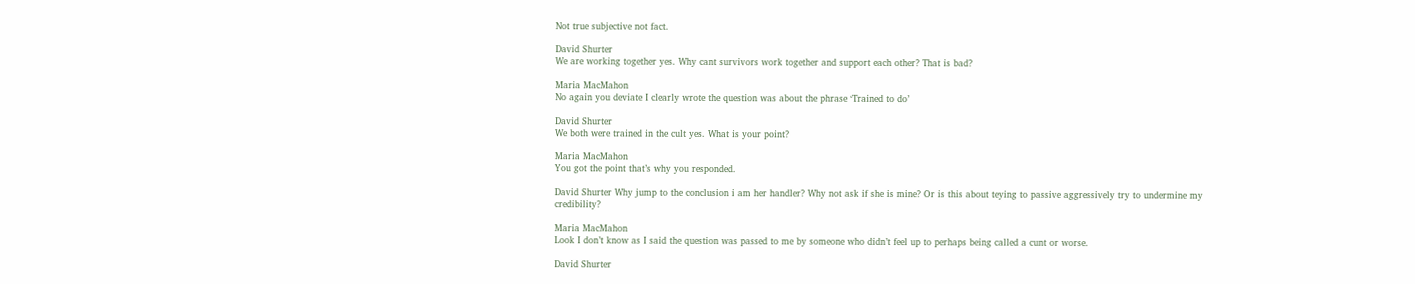Not true subjective not fact.

David Shurter
We are working together yes. Why cant survivors work together and support each other? That is bad?

Maria MacMahon
No again you deviate I clearly wrote the question was about the phrase ‘Trained to do’

David Shurter
We both were trained in the cult yes. What is your point?

Maria MacMahon
You got the point that’s why you responded.

David Shurter Why jump to the conclusion i am her handler? Why not ask if she is mine? Or is this about teying to passive aggressively try to undermine my credibility?

Maria MacMahon
Look I don’t know as I said the question was passed to me by someone who didn’t feel up to perhaps being called a cunt or worse.

David Shurter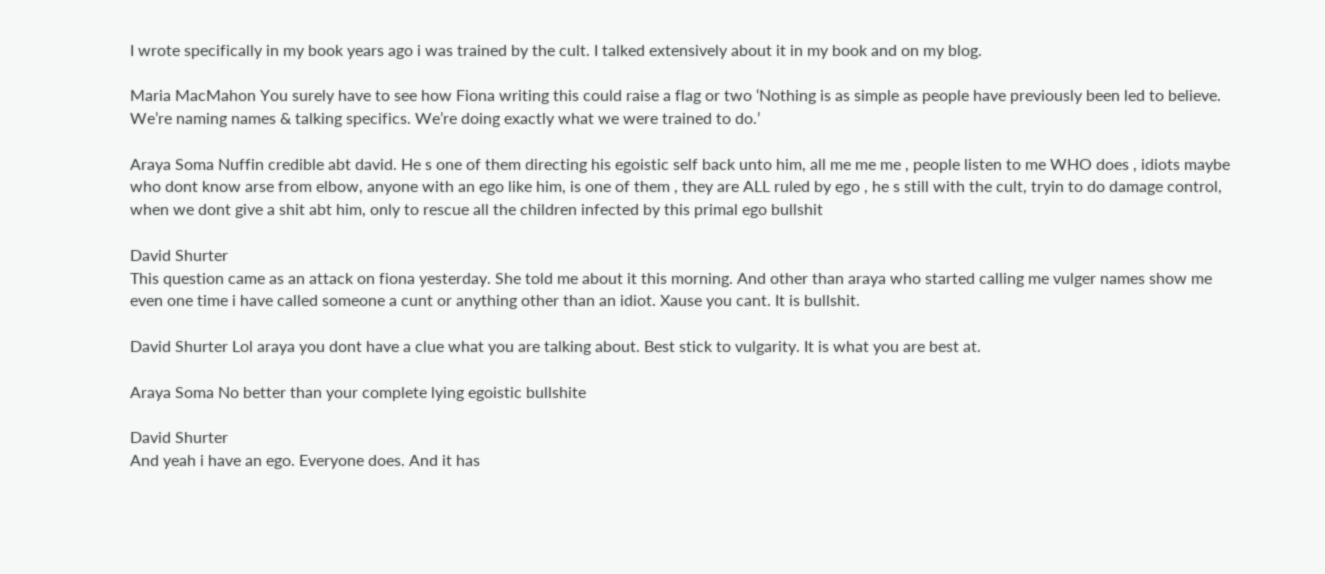I wrote specifically in my book years ago i was trained by the cult. I talked extensively about it in my book and on my blog.

Maria MacMahon You surely have to see how Fiona writing this could raise a flag or two ‘Nothing is as simple as people have previously been led to believe. We’re naming names & talking specifics. We’re doing exactly what we were trained to do.’

Araya Soma Nuffin credible abt david. He s one of them directing his egoistic self back unto him, all me me me , people listen to me WHO does , idiots maybe who dont know arse from elbow, anyone with an ego like him, is one of them , they are ALL ruled by ego , he s still with the cult, tryin to do damage control, when we dont give a shit abt him, only to rescue all the children infected by this primal ego bullshit

David Shurter
This question came as an attack on fiona yesterday. She told me about it this morning. And other than araya who started calling me vulger names show me even one time i have called someone a cunt or anything other than an idiot. Xause you cant. It is bullshit.

David Shurter Lol araya you dont have a clue what you are talking about. Best stick to vulgarity. It is what you are best at.

Araya Soma No better than your complete lying egoistic bullshite

David Shurter
And yeah i have an ego. Everyone does. And it has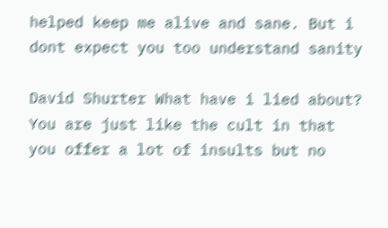helped keep me alive and sane. But i dont expect you too understand sanity

David Shurter What have i lied about? You are just like the cult in that you offer a lot of insults but no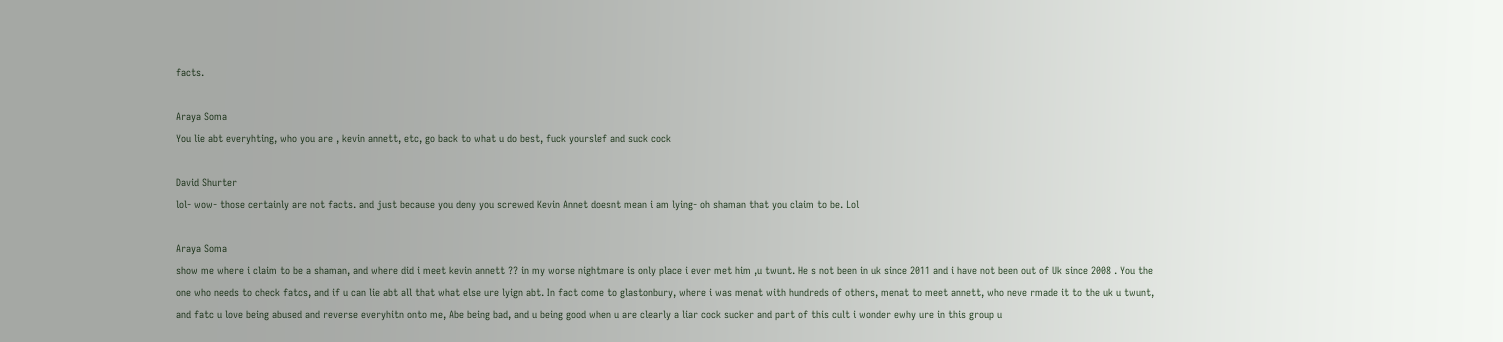facts.

Araya Soma
You lie abt everyhting, who you are , kevin annett, etc, go back to what u do best, fuck yourslef and suck cock

David Shurter
lol- wow- those certainly are not facts. and just because you deny you screwed Kevin Annet doesnt mean i am lying- oh shaman that you claim to be. Lol

Araya Soma
show me where i claim to be a shaman, and where did i meet kevin annett ?? in my worse nightmare is only place i ever met him ,u twunt. He s not been in uk since 2011 and i have not been out of Uk since 2008 . You the one who needs to check fatcs, and if u can lie abt all that what else ure lyign abt. In fact come to glastonbury, where i was menat with hundreds of others, menat to meet annett, who neve rmade it to the uk u twunt, and fatc u love being abused and reverse everyhitn onto me, Abe being bad, and u being good when u are clearly a liar cock sucker and part of this cult i wonder ewhy ure in this group u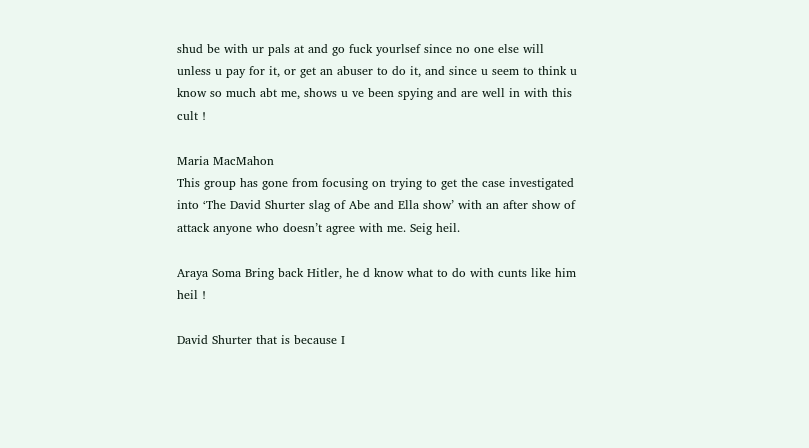shud be with ur pals at and go fuck yourlsef since no one else will unless u pay for it, or get an abuser to do it, and since u seem to think u know so much abt me, shows u ve been spying and are well in with this cult !

Maria MacMahon
This group has gone from focusing on trying to get the case investigated into ‘The David Shurter slag of Abe and Ella show’ with an after show of attack anyone who doesn’t agree with me. Seig heil.

Araya Soma Bring back Hitler, he d know what to do with cunts like him heil !

David Shurter that is because I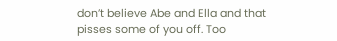don’t believe Abe and Ella and that pisses some of you off. Too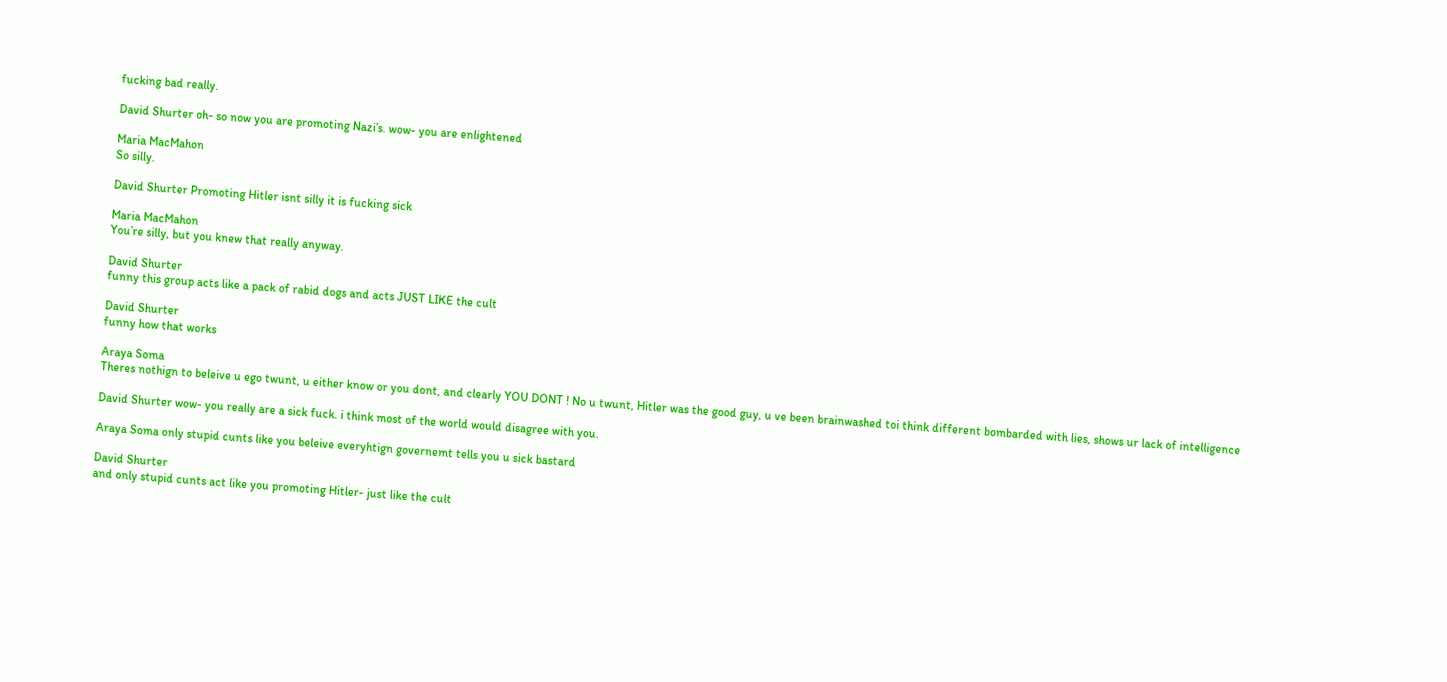fucking bad really.

David Shurter oh- so now you are promoting Nazi’s. wow- you are enlightened

Maria MacMahon
So silly.

David Shurter Promoting Hitler isnt silly it is fucking sick

Maria MacMahon
You’re silly, but you knew that really anyway.

David Shurter
funny this group acts like a pack of rabid dogs and acts JUST LIKE the cult

David Shurter
funny how that works

Araya Soma
Theres nothign to beleive u ego twunt, u either know or you dont, and clearly YOU DONT ! No u twunt, Hitler was the good guy, u ve been brainwashed toi think different bombarded with lies, shows ur lack of intelligence

David Shurter wow- you really are a sick fuck. i think most of the world would disagree with you.

Araya Soma only stupid cunts like you beleive everyhtign governemt tells you u sick bastard

David Shurter
and only stupid cunts act like you promoting Hitler- just like the cult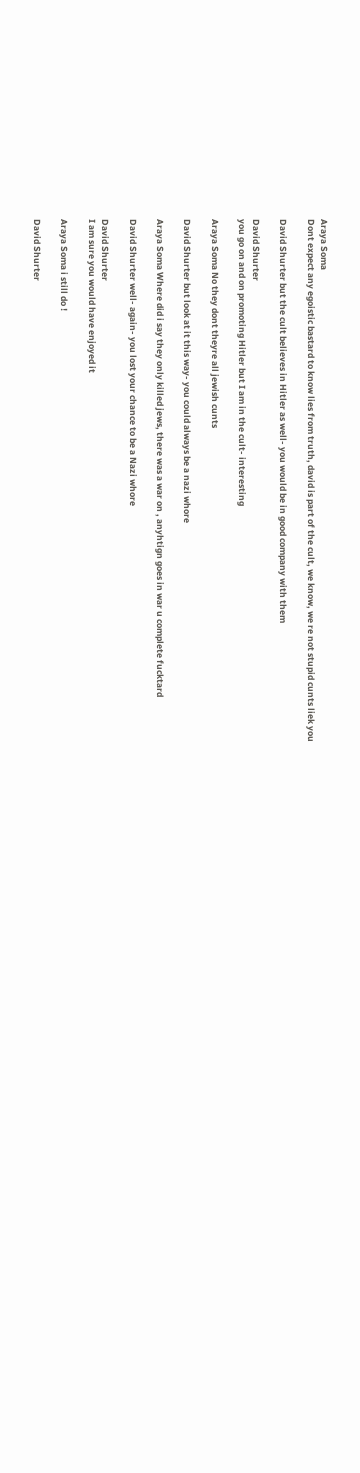Araya Soma
Dont expect any egoistic bastard to know lies from truth, david is part of the cult, we know, we re not stupid cunts liek you

David Shurter but the cult believes in Hitler as well- you would be in good company with them

David Shurter
you go on and on promoting Hitler but I am in the cult- interesting

Araya Soma No they dont theyre all jewish cunts

David Shurter but look at it this way- you could always be a nazi whore

Araya Soma Where did i say they only killed jews, there was a war on , anyhtign goes in war u complete fucktard

David Shurter well- again- you lost your chance to be a Nazi whore

David Shurter
I am sure you would have enjoyed it

Araya Soma i still do !

David Shurter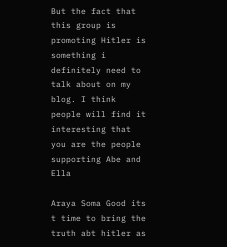But the fact that this group is promoting Hitler is something i definitely need to talk about on my blog. I think people will find it interesting that you are the people supporting Abe and Ella

Araya Soma Good its t time to bring the truth abt hitler as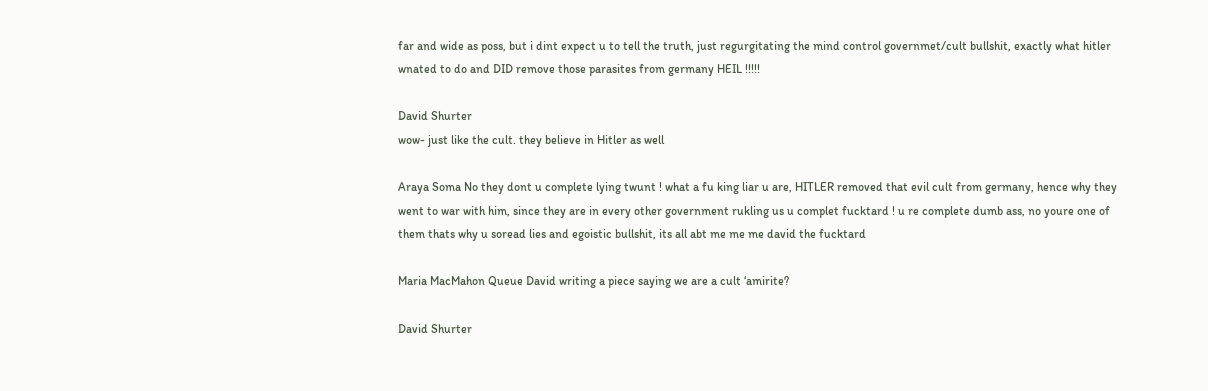far and wide as poss, but i dint expect u to tell the truth, just regurgitating the mind control governmet/cult bullshit, exactly what hitler wnated to do and DID remove those parasites from germany HEIL !!!!!

David Shurter
wow- just like the cult. they believe in Hitler as well

Araya Soma No they dont u complete lying twunt ! what a fu king liar u are, HITLER removed that evil cult from germany, hence why they went to war with him, since they are in every other government rukling us u complet fucktard ! u re complete dumb ass, no youre one of them thats why u soread lies and egoistic bullshit, its all abt me me me david the fucktard

Maria MacMahon Queue David writing a piece saying we are a cult ‘amirite?

David Shurter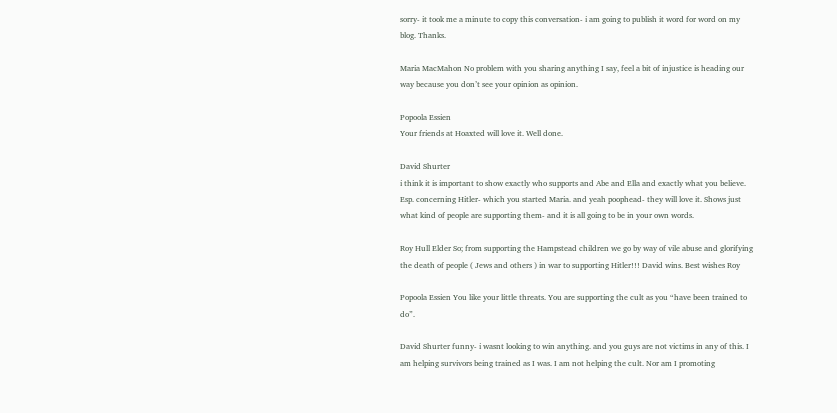sorry- it took me a minute to copy this conversation- i am going to publish it word for word on my blog. Thanks.

Maria MacMahon No problem with you sharing anything I say, feel a bit of injustice is heading our way because you don’t see your opinion as opinion.

Popoola Essien
Your friends at Hoaxted will love it. Well done.

David Shurter
i think it is important to show exactly who supports and Abe and Ella and exactly what you believe. Esp. concerning Hitler- which you started Maria. and yeah poophead- they will love it. Shows just what kind of people are supporting them- and it is all going to be in your own words.

Roy Hull Elder So; from supporting the Hampstead children we go by way of vile abuse and glorifying the death of people ( Jews and others ) in war to supporting Hitler!!! David wins. Best wishes Roy

Popoola Essien You like your little threats. You are supporting the cult as you “have been trained to do”.

David Shurter funny- i wasnt looking to win anything. and you guys are not victims in any of this. I am helping survivors being trained as I was. I am not helping the cult. Nor am I promoting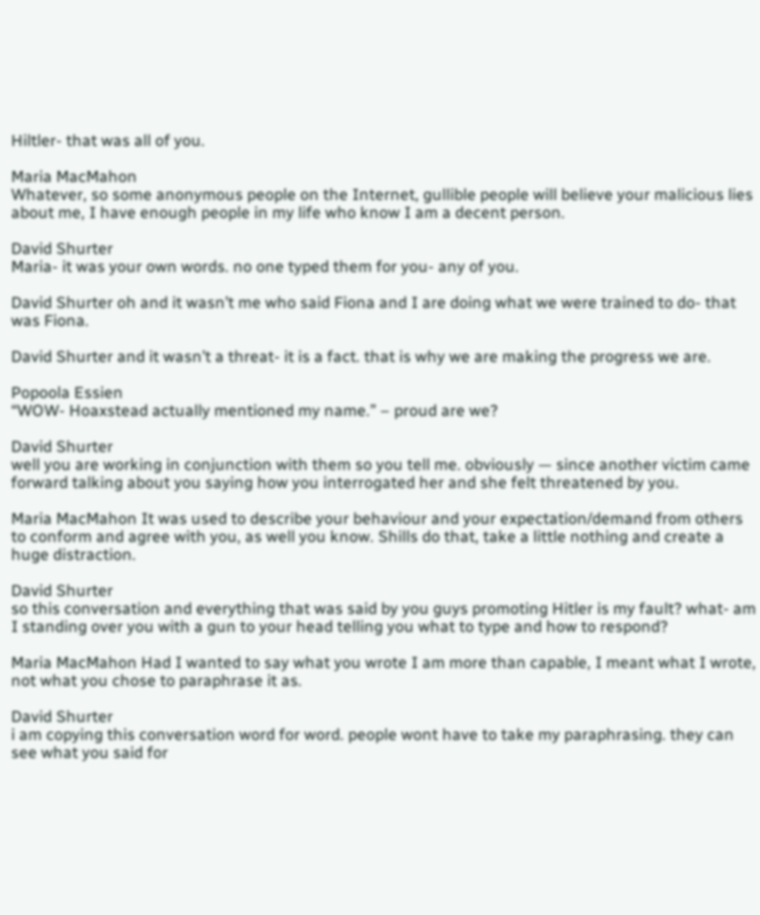Hiltler- that was all of you.

Maria MacMahon
Whatever, so some anonymous people on the Internet, gullible people will believe your malicious lies about me, I have enough people in my life who know I am a decent person.

David Shurter
Maria- it was your own words. no one typed them for you- any of you.

David Shurter oh and it wasn’t me who said Fiona and I are doing what we were trained to do- that was Fiona.

David Shurter and it wasn’t a threat- it is a fact. that is why we are making the progress we are.

Popoola Essien
“WOW- Hoaxstead actually mentioned my name.” – proud are we?

David Shurter
well you are working in conjunction with them so you tell me. obviously — since another victim came forward talking about you saying how you interrogated her and she felt threatened by you.

Maria MacMahon It was used to describe your behaviour and your expectation/demand from others to conform and agree with you, as well you know. Shills do that, take a little nothing and create a huge distraction.

David Shurter
so this conversation and everything that was said by you guys promoting Hitler is my fault? what- am I standing over you with a gun to your head telling you what to type and how to respond?

Maria MacMahon Had I wanted to say what you wrote I am more than capable, I meant what I wrote, not what you chose to paraphrase it as.

David Shurter
i am copying this conversation word for word. people wont have to take my paraphrasing. they can see what you said for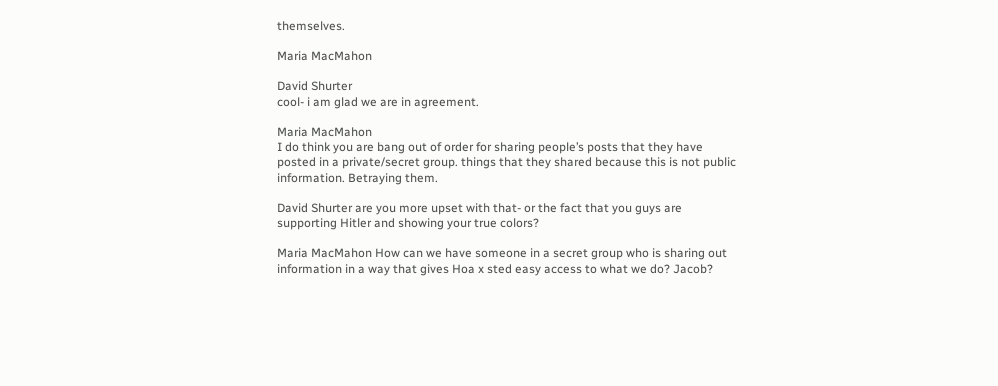themselves.

Maria MacMahon

David Shurter
cool- i am glad we are in agreement.

Maria MacMahon
I do think you are bang out of order for sharing people’s posts that they have posted in a private/secret group. things that they shared because this is not public information. Betraying them.

David Shurter are you more upset with that- or the fact that you guys are supporting Hitler and showing your true colors?

Maria MacMahon How can we have someone in a secret group who is sharing out information in a way that gives Hoa x sted easy access to what we do? Jacob?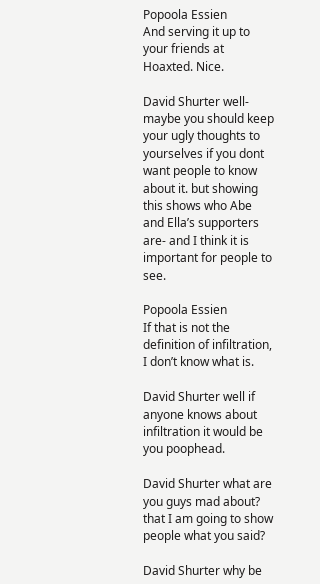Popoola Essien
And serving it up to your friends at Hoaxted. Nice.

David Shurter well- maybe you should keep your ugly thoughts to yourselves if you dont want people to know about it. but showing this shows who Abe and Ella’s supporters are- and I think it is important for people to see.

Popoola Essien
If that is not the definition of infiltration, I don’t know what is.

David Shurter well if anyone knows about infiltration it would be you poophead.

David Shurter what are you guys mad about? that I am going to show people what you said?

David Shurter why be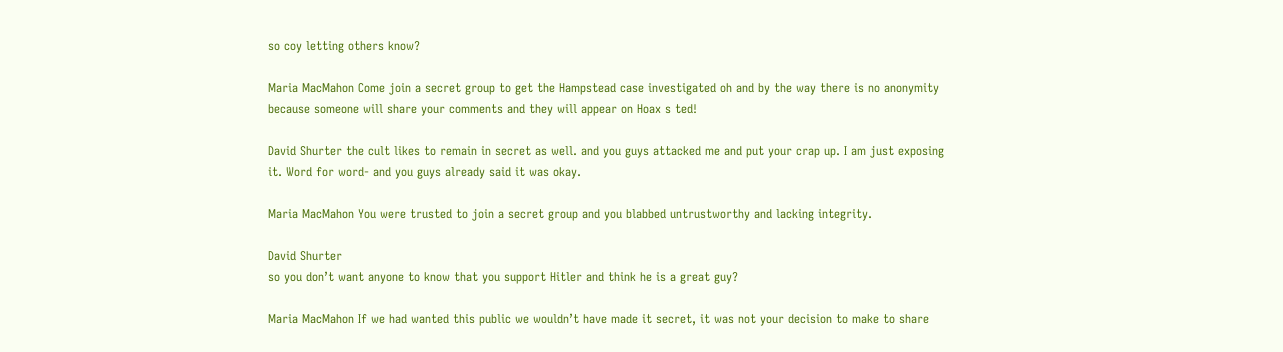so coy letting others know?

Maria MacMahon Come join a secret group to get the Hampstead case investigated oh and by the way there is no anonymity because someone will share your comments and they will appear on Hoax s ted!

David Shurter the cult likes to remain in secret as well. and you guys attacked me and put your crap up. I am just exposing it. Word for word- and you guys already said it was okay.

Maria MacMahon You were trusted to join a secret group and you blabbed untrustworthy and lacking integrity.

David Shurter
so you don’t want anyone to know that you support Hitler and think he is a great guy?

Maria MacMahon If we had wanted this public we wouldn’t have made it secret, it was not your decision to make to share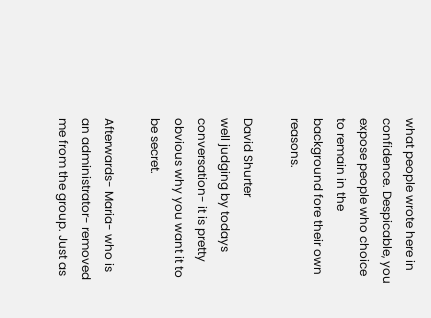what people wrote here in confidence. Despicable, you expose people who choice to remain in the background fore their own reasons.

David Shurter
well judging by todays conversation- it is pretty obvious why you want it to be secret.

Afterwards- Maria- who is an administrator- removed me from the group. Just as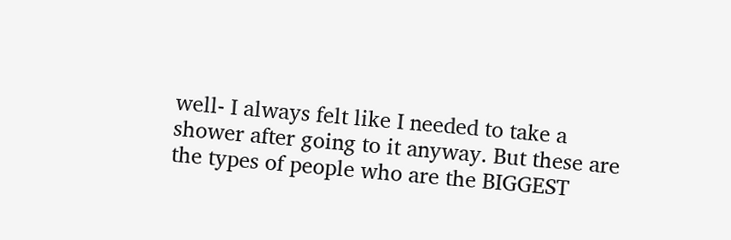well- I always felt like I needed to take a shower after going to it anyway. But these are the types of people who are the BIGGEST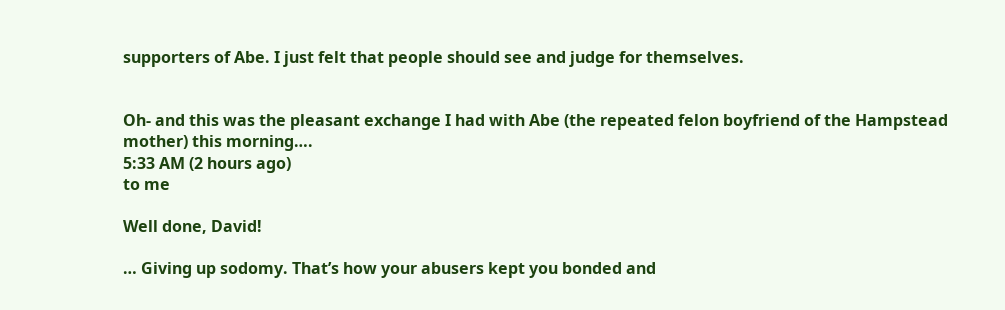supporters of Abe. I just felt that people should see and judge for themselves.


Oh- and this was the pleasant exchange I had with Abe (the repeated felon boyfriend of the Hampstead mother) this morning….
5:33 AM (2 hours ago)
to me

Well done, David!

… Giving up sodomy. That’s how your abusers kept you bonded and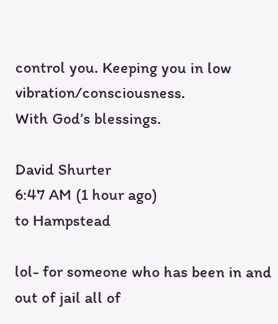control you. Keeping you in low vibration/consciousness.
With God’s blessings.

David Shurter
6:47 AM (1 hour ago)
to Hampstead

lol- for someone who has been in and out of jail all of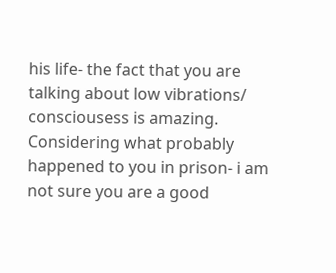his life- the fact that you are talking about low vibrations/ consciousess is amazing. Considering what probably happened to you in prison- i am not sure you are a good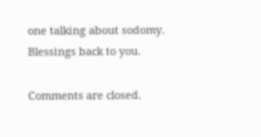one talking about sodomy.
Blessings back to you.

Comments are closed.